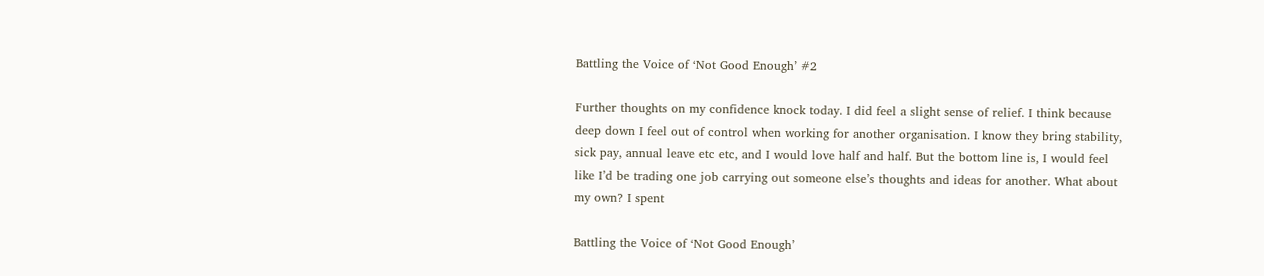Battling the Voice of ‘Not Good Enough’ #2

Further thoughts on my confidence knock today. I did feel a slight sense of relief. I think because deep down I feel out of control when working for another organisation. I know they bring stability, sick pay, annual leave etc etc, and I would love half and half. But the bottom line is, I would feel like I’d be trading one job carrying out someone else’s thoughts and ideas for another. What about my own? I spent

Battling the Voice of ‘Not Good Enough’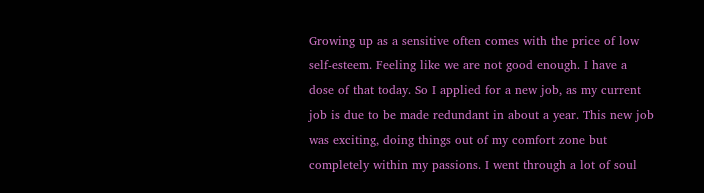Growing up as a sensitive often comes with the price of low self-esteem. Feeling like we are not good enough. I have a dose of that today. So I applied for a new job, as my current job is due to be made redundant in about a year. This new job was exciting, doing things out of my comfort zone but completely within my passions. I went through a lot of soul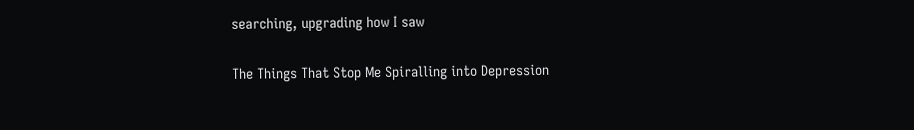searching, upgrading how I saw

The Things That Stop Me Spiralling into Depression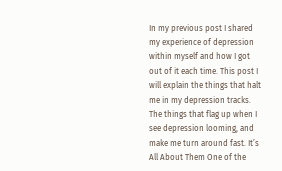In my previous post I shared my experience of depression within myself and how I got out of it each time. This post I will explain the things that halt me in my depression tracks. The things that flag up when I see depression looming, and make me turn around fast. It’s All About Them One of the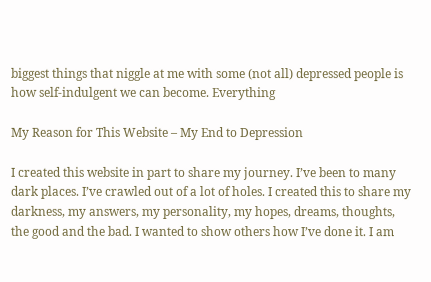biggest things that niggle at me with some (not all) depressed people is how self-indulgent we can become. Everything

My Reason for This Website – My End to Depression

I created this website in part to share my journey. I’ve been to many dark places. I’ve crawled out of a lot of holes. I created this to share my darkness, my answers, my personality, my hopes, dreams, thoughts, the good and the bad. I wanted to show others how I’ve done it. I am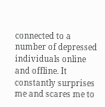connected to a number of depressed individuals online and offline. It constantly surprises me and scares me to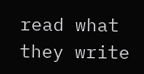read what they write